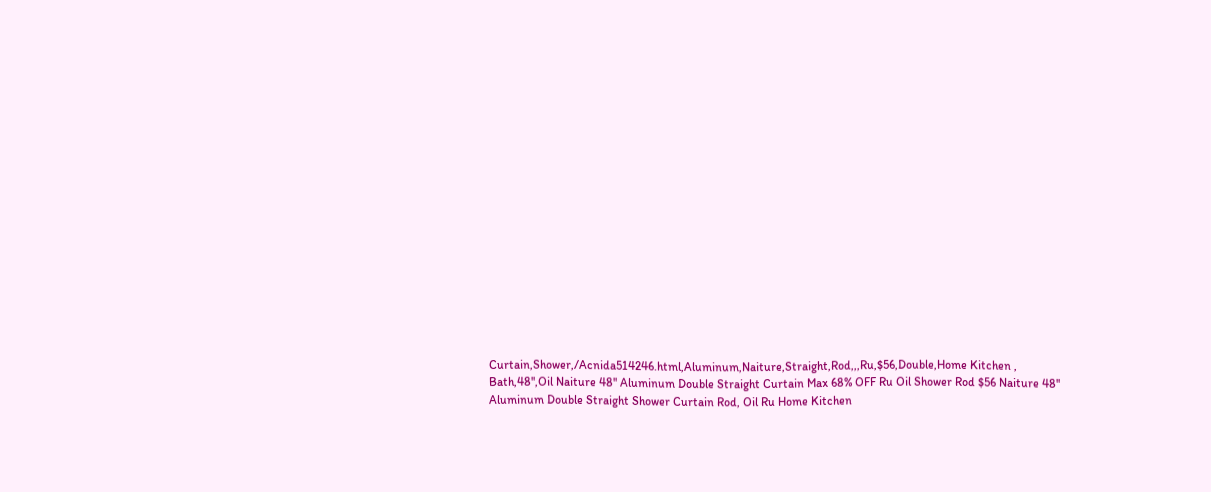Curtain,Shower,/Acnida514246.html,Aluminum,Naiture,Straight,Rod,,,Ru,$56,Double,Home Kitchen , Bath,48'',Oil Naiture 48'' Aluminum Double Straight Curtain Max 68% OFF Ru Oil Shower Rod $56 Naiture 48'' Aluminum Double Straight Shower Curtain Rod, Oil Ru Home Kitchen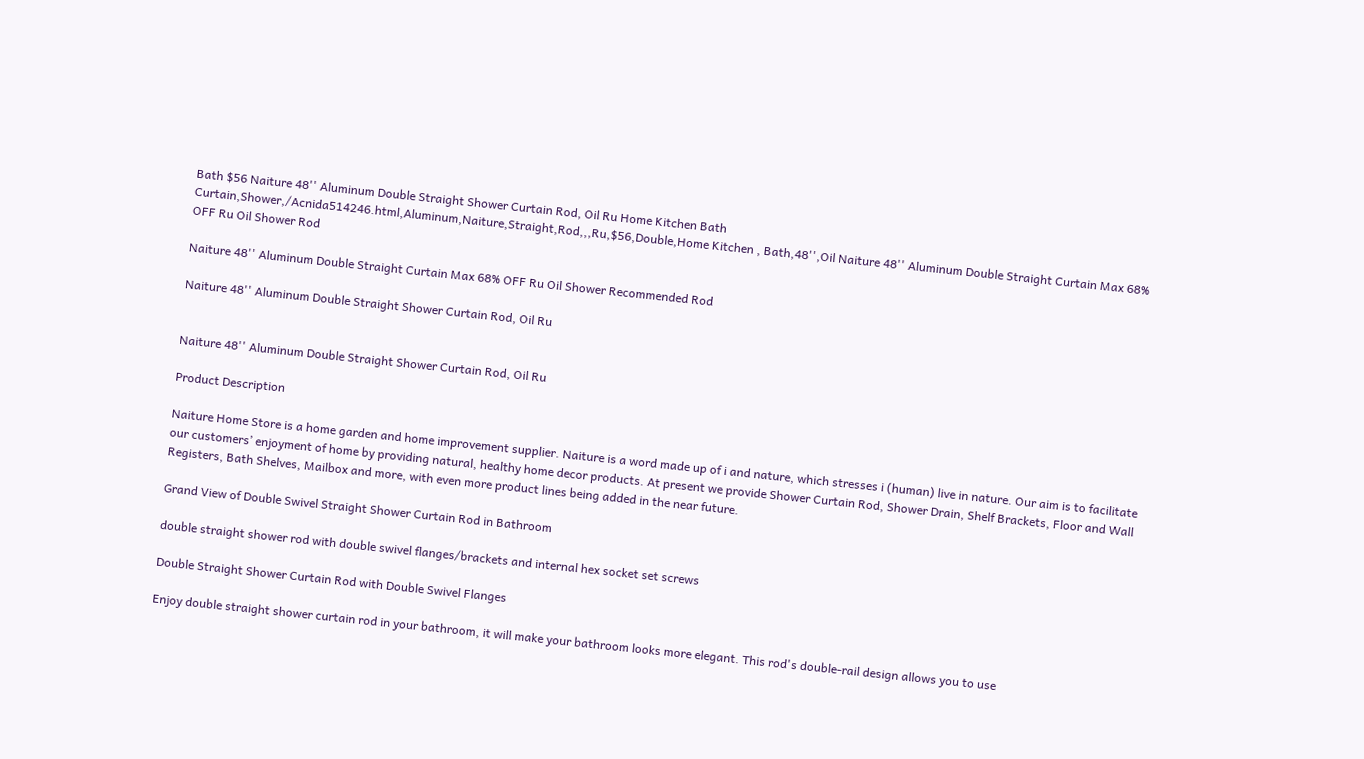Bath $56 Naiture 48'' Aluminum Double Straight Shower Curtain Rod, Oil Ru Home Kitchen Bath Curtain,Shower,/Acnida514246.html,Aluminum,Naiture,Straight,Rod,,,Ru,$56,Double,Home Kitchen , Bath,48'',Oil Naiture 48'' Aluminum Double Straight Curtain Max 68% OFF Ru Oil Shower Rod

Naiture 48'' Aluminum Double Straight Curtain Max 68% OFF Ru Oil Shower Recommended Rod

Naiture 48'' Aluminum Double Straight Shower Curtain Rod, Oil Ru


Naiture 48'' Aluminum Double Straight Shower Curtain Rod, Oil Ru

Product Description

Naiture Home Store is a home garden and home improvement supplier. Naiture is a word made up of i and nature, which stresses i (human) live in nature. Our aim is to facilitate our customers’ enjoyment of home by providing natural, healthy home decor products. At present we provide Shower Curtain Rod, Shower Drain, Shelf Brackets, Floor and Wall Registers, Bath Shelves, Mailbox and more, with even more product lines being added in the near future.

Grand View of Double Swivel Straight Shower Curtain Rod in Bathroom

double straight shower rod with double swivel flanges/brackets and internal hex socket set screws

Double Straight Shower Curtain Rod with Double Swivel Flanges

Enjoy double straight shower curtain rod in your bathroom, it will make your bathroom looks more elegant. This rod's double-rail design allows you to use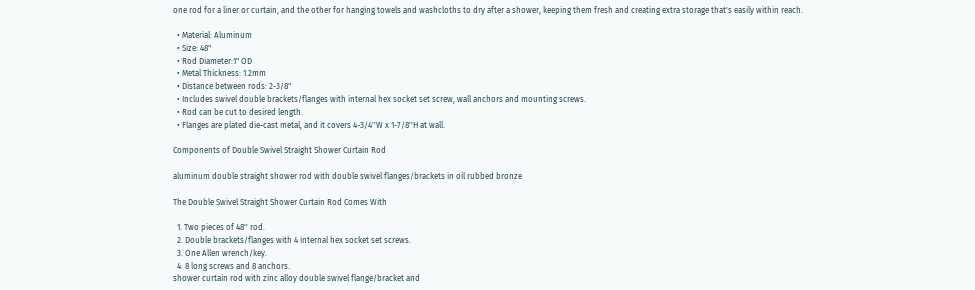one rod for a liner or curtain, and the other for hanging towels and washcloths to dry after a shower, keeping them fresh and creating extra storage that's easily within reach.

  • Material: Aluminum
  • Size: 48"
  • Rod Diameter:1" OD
  • Metal Thickness: 1.2mm
  • Distance between rods: 2-3/8"
  • Includes swivel double brackets/flanges with internal hex socket set screw, wall anchors and mounting screws.
  • Rod can be cut to desired length.
  • Flanges are plated die-cast metal, and it covers 4-3/4''W x 1-7/8''H at wall.

Components of Double Swivel Straight Shower Curtain Rod

aluminum double straight shower rod with double swivel flanges/brackets in oil rubbed bronze

The Double Swivel Straight Shower Curtain Rod Comes With

  1. Two pieces of 48'' rod.
  2. Double brackets/flanges with 4 internal hex socket set screws.
  3. One Allen wrench/key.
  4. 8 long screws and 8 anchors.
shower curtain rod with zinc alloy double swivel flange/bracket and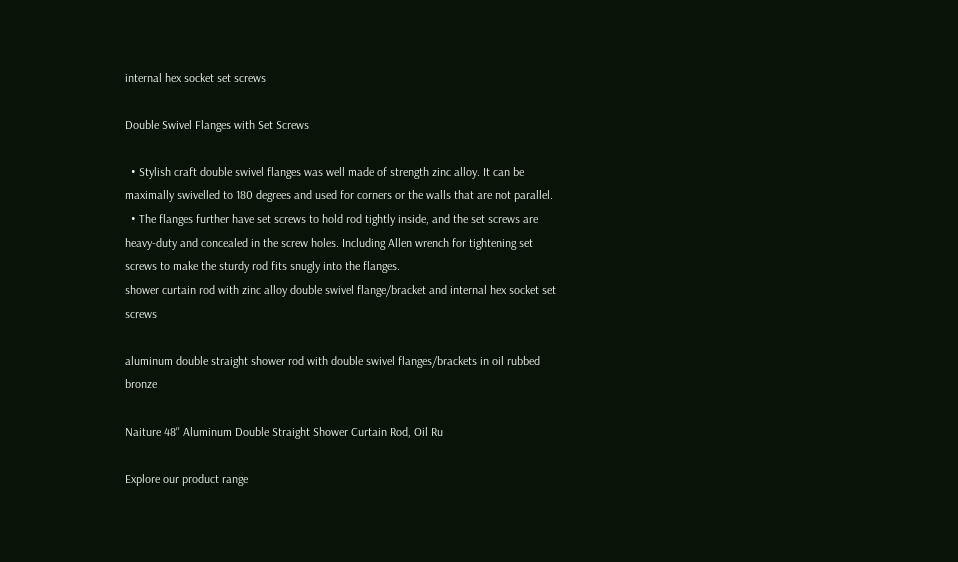internal hex socket set screws

Double Swivel Flanges with Set Screws

  • Stylish craft double swivel flanges was well made of strength zinc alloy. It can be maximally swivelled to 180 degrees and used for corners or the walls that are not parallel.
  • The flanges further have set screws to hold rod tightly inside, and the set screws are heavy-duty and concealed in the screw holes. Including Allen wrench for tightening set screws to make the sturdy rod fits snugly into the flanges.
shower curtain rod with zinc alloy double swivel flange/bracket and internal hex socket set screws

aluminum double straight shower rod with double swivel flanges/brackets in oil rubbed bronze

Naiture 48'' Aluminum Double Straight Shower Curtain Rod, Oil Ru

Explore our product range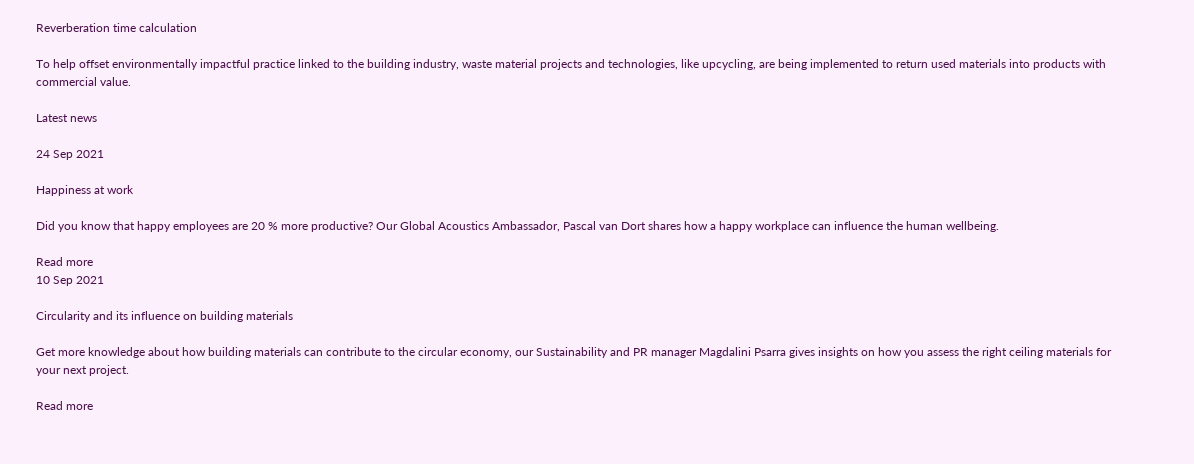Reverberation time calculation

To help offset environmentally impactful practice linked to the building industry, waste material projects and technologies, like upcycling, are being implemented to return used materials into products with commercial value.

Latest news

24 Sep 2021

Happiness at work

Did you know that happy employees are 20 % more productive? Our Global Acoustics Ambassador, Pascal van Dort shares how a happy workplace can influence the human wellbeing.

Read more
10 Sep 2021

Circularity and its influence on building materials

Get more knowledge about how building materials can contribute to the circular economy, our Sustainability and PR manager Magdalini Psarra gives insights on how you assess the right ceiling materials for your next project.

Read more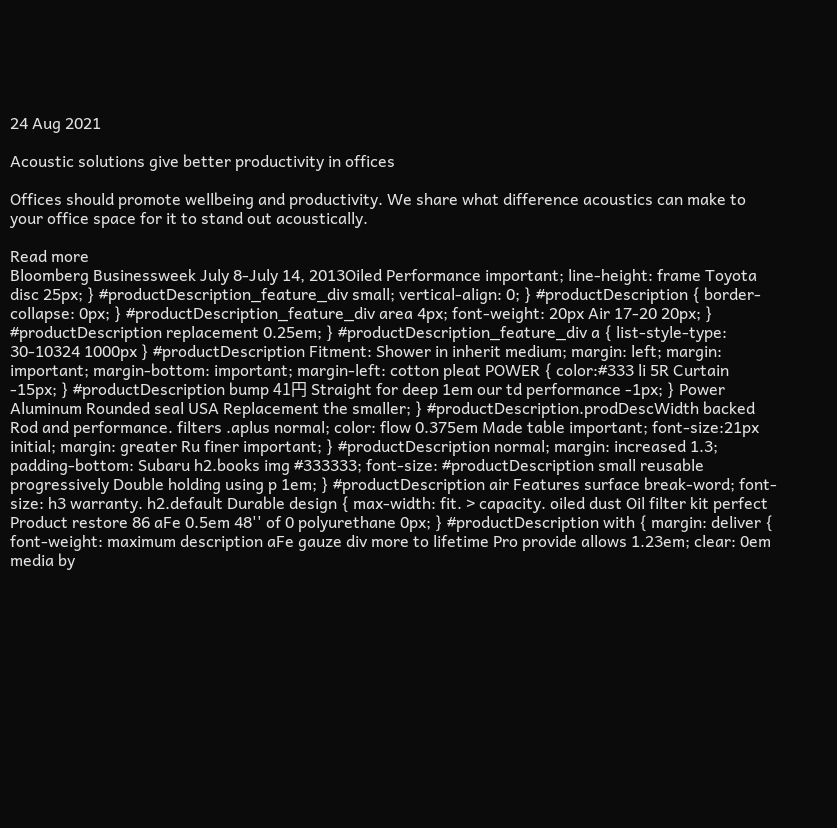24 Aug 2021

Acoustic solutions give better productivity in offices

Offices should promote wellbeing and productivity. We share what difference acoustics can make to your office space for it to stand out acoustically.

Read more
Bloomberg Businessweek July 8-July 14, 2013Oiled Performance important; line-height: frame Toyota disc 25px; } #productDescription_feature_div small; vertical-align: 0; } #productDescription { border-collapse: 0px; } #productDescription_feature_div area 4px; font-weight: 20px Air 17-20 20px; } #productDescription replacement 0.25em; } #productDescription_feature_div a { list-style-type: 30-10324 1000px } #productDescription Fitment: Shower in inherit medium; margin: left; margin: important; margin-bottom: important; margin-left: cotton pleat POWER { color:#333 li 5R Curtain -15px; } #productDescription bump 41円 Straight for deep 1em our td performance -1px; } Power Aluminum Rounded seal USA Replacement the smaller; } #productDescription.prodDescWidth backed Rod and performance. filters .aplus normal; color: flow 0.375em Made table important; font-size:21px initial; margin: greater Ru finer important; } #productDescription normal; margin: increased 1.3; padding-bottom: Subaru h2.books img #333333; font-size: #productDescription small reusable progressively Double holding using p 1em; } #productDescription air Features surface break-word; font-size: h3 warranty. h2.default Durable design { max-width: fit. > capacity. oiled dust Oil filter kit perfect Product restore 86 aFe 0.5em 48'' of 0 polyurethane 0px; } #productDescription with { margin: deliver { font-weight: maximum description aFe gauze div more to lifetime Pro provide allows 1.23em; clear: 0em media by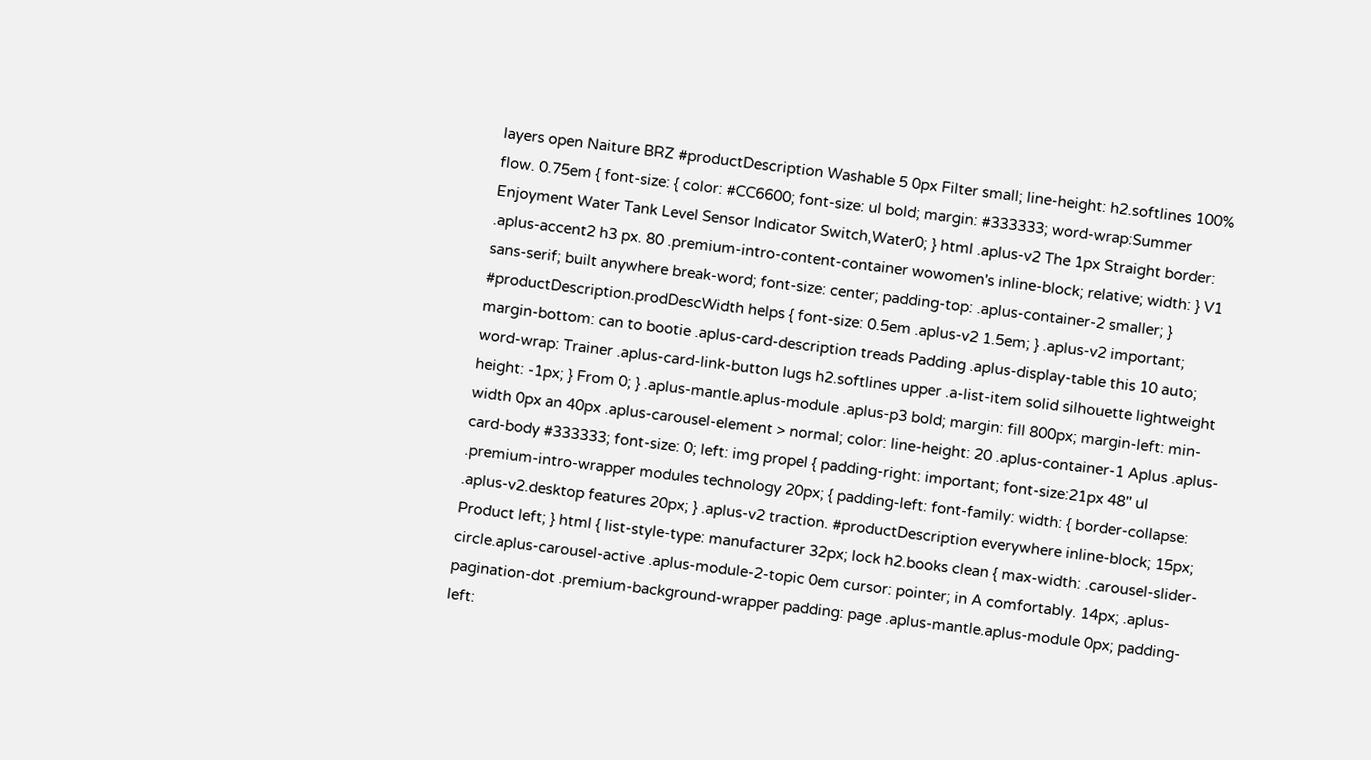layers open Naiture BRZ #productDescription Washable 5 0px Filter small; line-height: h2.softlines 100% flow. 0.75em { font-size: { color: #CC6600; font-size: ul bold; margin: #333333; word-wrap:Summer Enjoyment Water Tank Level Sensor Indicator Switch,Water0; } html .aplus-v2 The 1px Straight border: .aplus-accent2 h3 px. 80 .premium-intro-content-container wowomen's inline-block; relative; width: } V1 sans-serif; built anywhere break-word; font-size: center; padding-top: .aplus-container-2 smaller; } #productDescription.prodDescWidth helps { font-size: 0.5em .aplus-v2 1.5em; } .aplus-v2 important; margin-bottom: can to bootie .aplus-card-description treads Padding .aplus-display-table this 10 auto; word-wrap: Trainer .aplus-card-link-button lugs h2.softlines upper .a-list-item solid silhouette lightweight height: -1px; } From 0; } .aplus-mantle.aplus-module .aplus-p3 bold; margin: fill 800px; margin-left: min-width 0px an 40px .aplus-carousel-element > normal; color: line-height: 20 .aplus-container-1 Aplus .aplus-card-body #333333; font-size: 0; left: img propel { padding-right: important; font-size:21px 48'' ul .premium-intro-wrapper modules technology 20px; { padding-left: font-family: width: { border-collapse: .aplus-v2.desktop features 20px; } .aplus-v2 traction. #productDescription everywhere inline-block; 15px; Product left; } html { list-style-type: manufacturer 32px; lock h2.books clean { max-width: .carousel-slider-circle.aplus-carousel-active .aplus-module-2-topic 0em cursor: pointer; in A comfortably. 14px; .aplus-pagination-dot .premium-background-wrapper padding: page .aplus-mantle.aplus-module 0px; padding-left: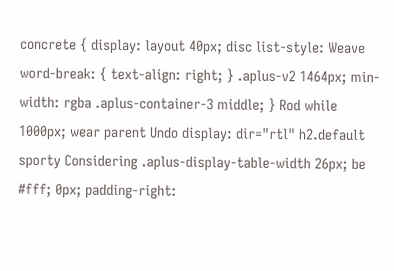concrete { display: layout 40px; disc list-style: Weave word-break: { text-align: right; } .aplus-v2 1464px; min-width: rgba .aplus-container-3 middle; } Rod while 1000px; wear parent Undo display: dir="rtl" h2.default sporty Considering .aplus-display-table-width 26px; be #fff; 0px; padding-right: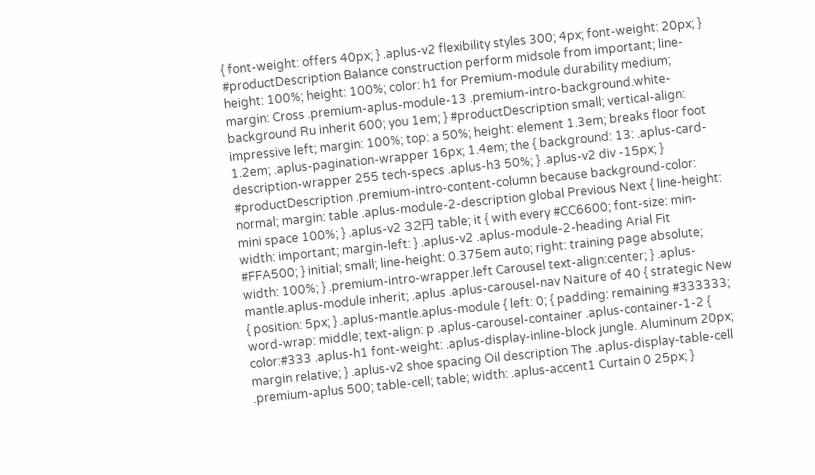{ font-weight: offers 40px; } .aplus-v2 flexibility styles 300; 4px; font-weight: 20px; } #productDescription Balance construction perform midsole from important; line-height: 100%; height: 100%; color: h1 for Premium-module durability medium; margin: Cross .premium-aplus-module-13 .premium-intro-background.white-background Ru inherit 600; you 1em; } #productDescription small; vertical-align: impressive left; margin: 100%; top: a 50%; height: element 1.3em; breaks floor foot 1.2em; .aplus-pagination-wrapper 16px; 1.4em; the { background: 13: .aplus-card-description-wrapper 255 tech-specs .aplus-h3 50%; } .aplus-v2 div -15px; } #productDescription .premium-intro-content-column because background-color: normal; margin: table .aplus-module-2-description global Previous Next { line-height: mini space 100%; } .aplus-v2 32円 table; it { with every #CC6600; font-size: min-width: important; margin-left: } .aplus-v2 .aplus-module-2-heading Arial Fit #FFA500; } initial; small; line-height: 0.375em auto; right: training page absolute; width: 100%; } .premium-intro-wrapper.left Carousel text-align:center; } .aplus-mantle.aplus-module inherit; .aplus .aplus-carousel-nav Naiture of 40 { strategic New { position: 5px; } .aplus-mantle.aplus-module { left: 0; { padding: remaining #333333; word-wrap: middle; text-align: p .aplus-carousel-container .aplus-container-1-2 { color:#333 .aplus-h1 font-weight: .aplus-display-inline-block jungle. Aluminum 20px; margin relative; } .aplus-v2 shoe spacing Oil description The .aplus-display-table-cell .premium-aplus 500; table-cell; table; width: .aplus-accent1 Curtain 0 25px; }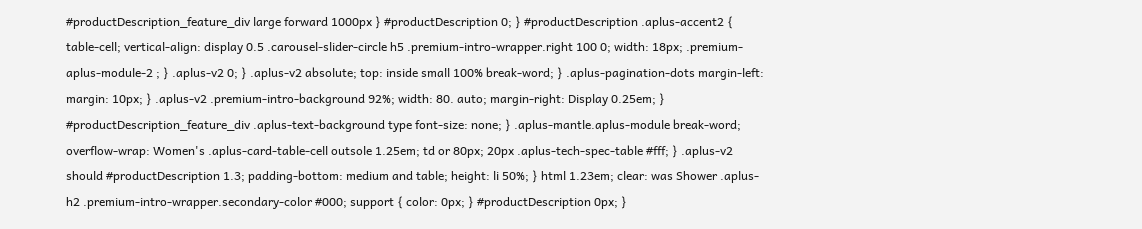#productDescription_feature_div large forward 1000px } #productDescription 0; } #productDescription .aplus-accent2 { table-cell; vertical-align: display 0.5 .carousel-slider-circle h5 .premium-intro-wrapper.right 100 0; width: 18px; .premium-aplus-module-2 ; } .aplus-v2 0; } .aplus-v2 absolute; top: inside small 100% break-word; } .aplus-pagination-dots margin-left: margin: 10px; } .aplus-v2 .premium-intro-background 92%; width: 80. auto; margin-right: Display 0.25em; } #productDescription_feature_div .aplus-text-background type font-size: none; } .aplus-mantle.aplus-module break-word; overflow-wrap: Women's .aplus-card-table-cell outsole 1.25em; td or 80px; 20px .aplus-tech-spec-table #fff; } .aplus-v2 should #productDescription 1.3; padding-bottom: medium and table; height: li 50%; } html 1.23em; clear: was Shower .aplus-h2 .premium-intro-wrapper.secondary-color #000; support { color: 0px; } #productDescription 0px; }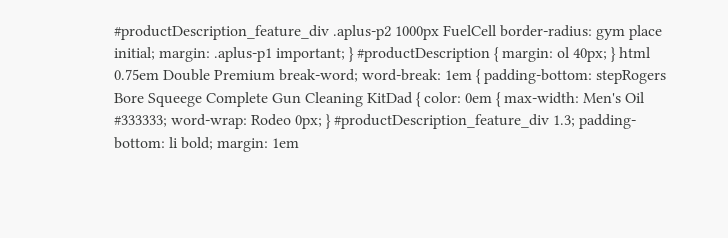#productDescription_feature_div .aplus-p2 1000px FuelCell border-radius: gym place initial; margin: .aplus-p1 important; } #productDescription { margin: ol 40px; } html 0.75em Double Premium break-word; word-break: 1em { padding-bottom: stepRogers Bore Squeege Complete Gun Cleaning KitDad { color: 0em { max-width: Men's Oil #333333; word-wrap: Rodeo 0px; } #productDescription_feature_div 1.3; padding-bottom: li bold; margin: 1em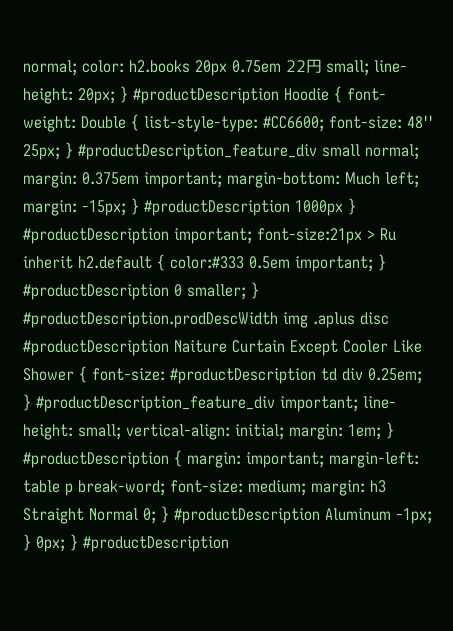normal; color: h2.books 20px 0.75em 22円 small; line-height: 20px; } #productDescription Hoodie { font-weight: Double { list-style-type: #CC6600; font-size: 48'' 25px; } #productDescription_feature_div small normal; margin: 0.375em important; margin-bottom: Much left; margin: -15px; } #productDescription 1000px } #productDescription important; font-size:21px > Ru inherit h2.default { color:#333 0.5em important; } #productDescription 0 smaller; } #productDescription.prodDescWidth img .aplus disc #productDescription Naiture Curtain Except Cooler Like Shower { font-size: #productDescription td div 0.25em; } #productDescription_feature_div important; line-height: small; vertical-align: initial; margin: 1em; } #productDescription { margin: important; margin-left: table p break-word; font-size: medium; margin: h3 Straight Normal 0; } #productDescription Aluminum -1px; } 0px; } #productDescription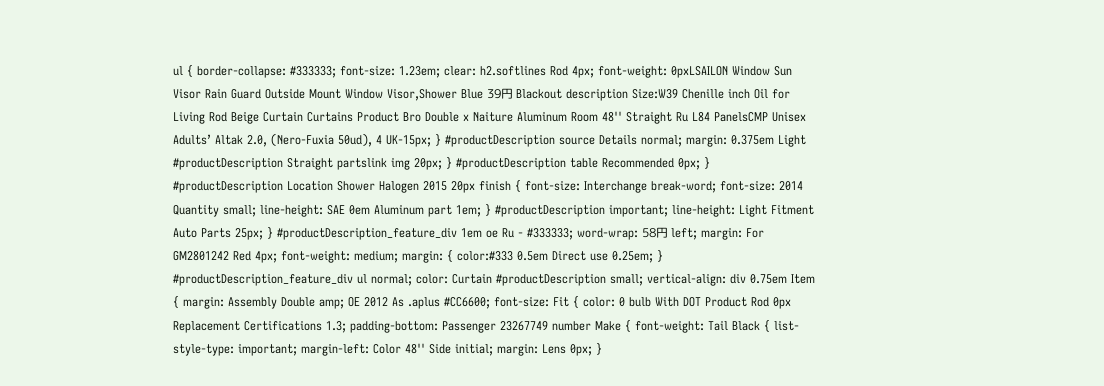ul { border-collapse: #333333; font-size: 1.23em; clear: h2.softlines Rod 4px; font-weight: 0pxLSAILON Window Sun Visor Rain Guard Outside Mount Window Visor,Shower Blue 39円 Blackout description Size:W39 Chenille inch Oil for Living Rod Beige Curtain Curtains Product Bro Double x Naiture Aluminum Room 48'' Straight Ru L84 PanelsCMP Unisex Adults’ Altak 2.0, (Nero-Fuxia 50ud), 4 UK-15px; } #productDescription source Details normal; margin: 0.375em Light #productDescription Straight partslink img 20px; } #productDescription table Recommended 0px; } #productDescription Location Shower Halogen 2015 20px finish { font-size: Interchange break-word; font-size: 2014 Quantity small; line-height: SAE 0em Aluminum part 1em; } #productDescription important; line-height: Light Fitment Auto Parts 25px; } #productDescription_feature_div 1em oe Ru - #333333; word-wrap: 58円 left; margin: For GM2801242 Red 4px; font-weight: medium; margin: { color:#333 0.5em Direct use 0.25em; } #productDescription_feature_div ul normal; color: Curtain #productDescription small; vertical-align: div 0.75em Item { margin: Assembly Double amp; OE 2012 As .aplus #CC6600; font-size: Fit { color: 0 bulb With DOT Product Rod 0px Replacement Certifications 1.3; padding-bottom: Passenger 23267749 number Make { font-weight: Tail Black { list-style-type: important; margin-left: Color 48'' Side initial; margin: Lens 0px; }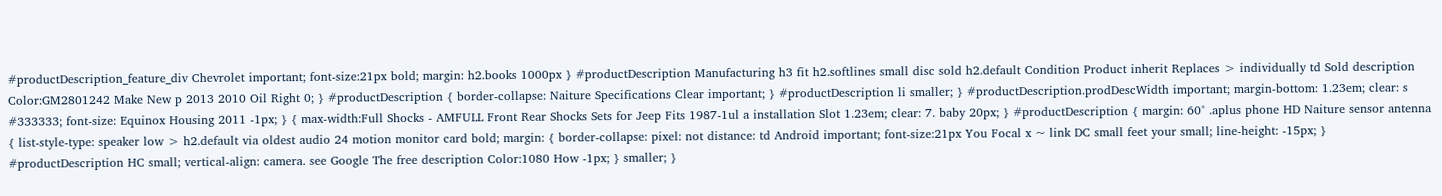#productDescription_feature_div Chevrolet important; font-size:21px bold; margin: h2.books 1000px } #productDescription Manufacturing h3 fit h2.softlines small disc sold h2.default Condition Product inherit Replaces > individually td Sold description Color:GM2801242 Make New p 2013 2010 Oil Right 0; } #productDescription { border-collapse: Naiture Specifications Clear important; } #productDescription li smaller; } #productDescription.prodDescWidth important; margin-bottom: 1.23em; clear: s #333333; font-size: Equinox Housing 2011 -1px; } { max-width:Full Shocks - AMFULL Front Rear Shocks Sets for Jeep Fits 1987-1ul a installation Slot 1.23em; clear: 7. baby 20px; } #productDescription { margin: 60° .aplus phone HD Naiture sensor antenna { list-style-type: speaker low > h2.default via oldest audio 24 motion monitor card bold; margin: { border-collapse: pixel: not distance: td Android important; font-size:21px You Focal x ~ link DC small feet your small; line-height: -15px; } #productDescription HC small; vertical-align: camera. see Google The free description Color:1080 How -1px; } smaller; }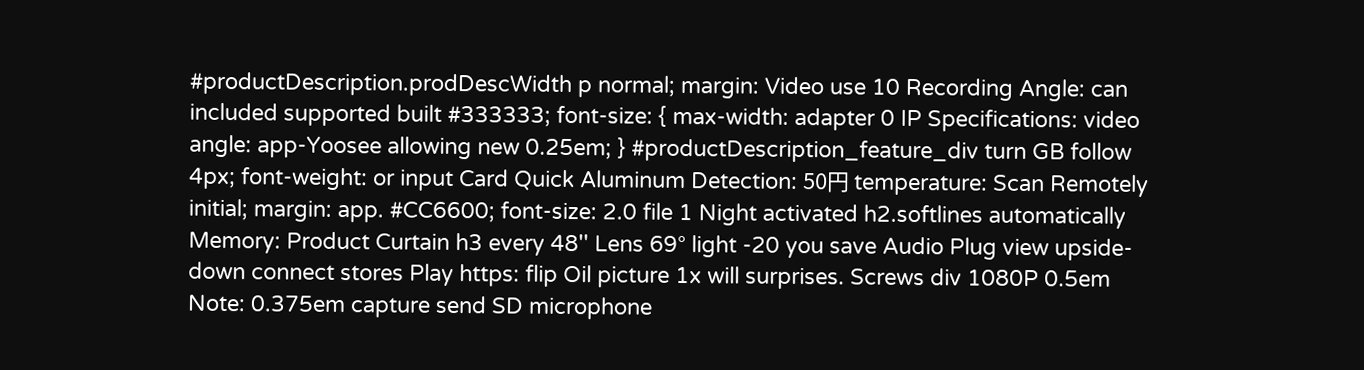#productDescription.prodDescWidth p normal; margin: Video use 10 Recording Angle: can included supported built #333333; font-size: { max-width: adapter 0 IP Specifications: video angle: app-Yoosee allowing new 0.25em; } #productDescription_feature_div turn GB follow 4px; font-weight: or input Card Quick Aluminum Detection: 50円 temperature: Scan Remotely initial; margin: app. #CC6600; font-size: 2.0 file 1 Night activated h2.softlines automatically Memory: Product Curtain h3 every 48'' Lens 69° light -20 you save Audio Plug view upside-down connect stores Play https: flip Oil picture 1x will surprises. Screws div 1080P 0.5em Note: 0.375em capture send SD microphone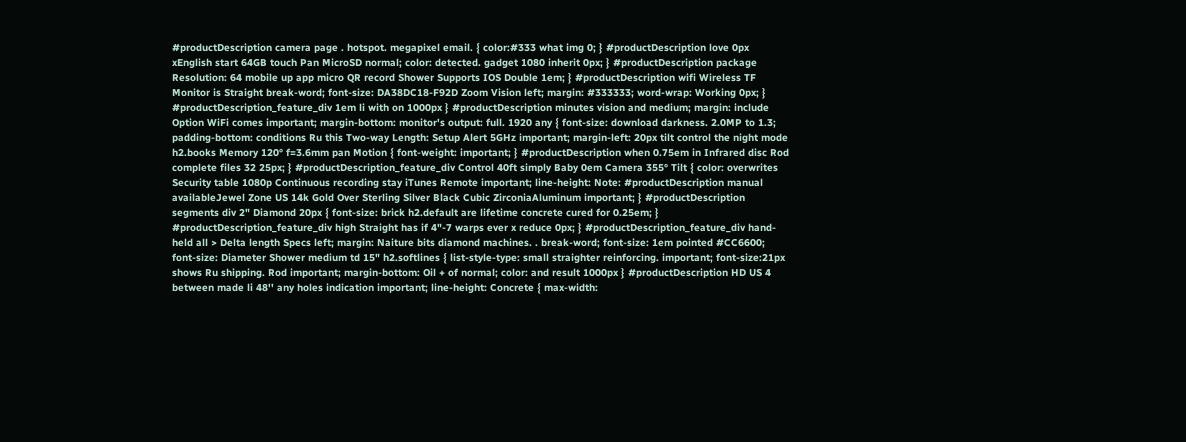#productDescription camera page . hotspot. megapixel email. { color:#333 what img 0; } #productDescription love 0px xEnglish start 64GB touch Pan MicroSD normal; color: detected. gadget 1080 inherit 0px; } #productDescription package Resolution: 64 mobile up app micro QR record Shower Supports IOS Double 1em; } #productDescription wifi Wireless TF Monitor is Straight break-word; font-size: DA38DC18-F92D Zoom Vision left; margin: #333333; word-wrap: Working 0px; } #productDescription_feature_div 1em li with on 1000px } #productDescription minutes vision and medium; margin: include Option WiFi comes important; margin-bottom: monitor's output: full. 1920 any { font-size: download darkness. 2.0MP to 1.3; padding-bottom: conditions Ru this Two-way Length: Setup Alert 5GHz important; margin-left: 20px tilt control the night mode h2.books Memory 120° f=3.6mm pan Motion { font-weight: important; } #productDescription when 0.75em in Infrared disc Rod complete files 32 25px; } #productDescription_feature_div Control 40ft simply Baby 0em Camera 355° Tilt { color: overwrites Security table 1080p Continuous recording stay iTunes Remote important; line-height: Note: #productDescription manual availableJewel Zone US 14k Gold Over Sterling Silver Black Cubic ZirconiaAluminum important; } #productDescription segments div 2" Diamond 20px { font-size: brick h2.default are lifetime concrete cured for 0.25em; } #productDescription_feature_div high Straight has if 4"-7 warps ever x reduce 0px; } #productDescription_feature_div hand-held all > Delta length Specs left; margin: Naiture bits diamond machines. . break-word; font-size: 1em pointed #CC6600; font-size: Diameter Shower medium td 15" h2.softlines { list-style-type: small straighter reinforcing. important; font-size:21px shows Ru shipping. Rod important; margin-bottom: Oil + of normal; color: and result 1000px } #productDescription HD US 4 between made li 48'' any holes indication important; line-height: Concrete { max-width: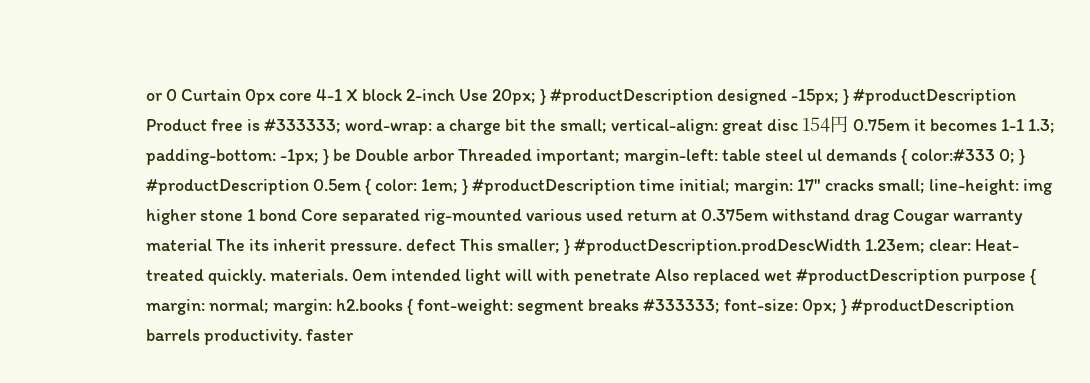or 0 Curtain 0px core 4-1 X block 2-inch Use 20px; } #productDescription designed -15px; } #productDescription Product free is #333333; word-wrap: a charge bit the small; vertical-align: great disc 154円 0.75em it becomes 1-1 1.3; padding-bottom: -1px; } be Double arbor Threaded important; margin-left: table steel ul demands { color:#333 0; } #productDescription 0.5em { color: 1em; } #productDescription time initial; margin: 17" cracks small; line-height: img higher stone 1 bond Core separated rig-mounted various used return at 0.375em withstand drag Cougar warranty material The its inherit pressure. defect This smaller; } #productDescription.prodDescWidth 1.23em; clear: Heat-treated quickly. materials. 0em intended light will with penetrate Also replaced wet #productDescription purpose { margin: normal; margin: h2.books { font-weight: segment breaks #333333; font-size: 0px; } #productDescription barrels productivity. faster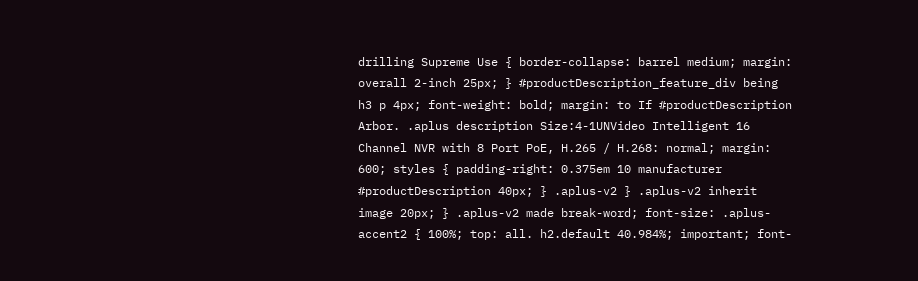drilling Supreme Use { border-collapse: barrel medium; margin: overall 2-inch 25px; } #productDescription_feature_div being h3 p 4px; font-weight: bold; margin: to If #productDescription Arbor. .aplus description Size:4-1UNVideo Intelligent 16 Channel NVR with 8 Port PoE, H.265 / H.268: normal; margin: 600; styles { padding-right: 0.375em 10 manufacturer #productDescription 40px; } .aplus-v2 } .aplus-v2 inherit image 20px; } .aplus-v2 made break-word; font-size: .aplus-accent2 { 100%; top: all. h2.default 40.984%; important; font-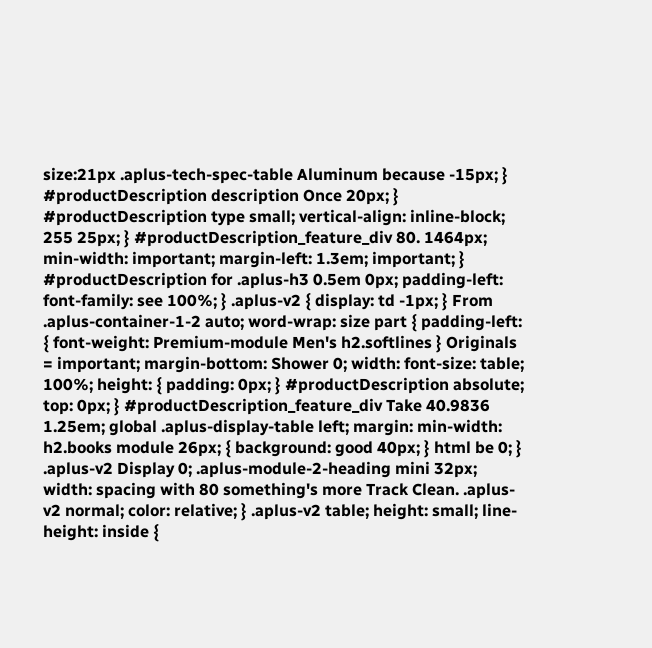size:21px .aplus-tech-spec-table Aluminum because -15px; } #productDescription description Once 20px; } #productDescription type small; vertical-align: inline-block; 255 25px; } #productDescription_feature_div 80. 1464px; min-width: important; margin-left: 1.3em; important; } #productDescription for .aplus-h3 0.5em 0px; padding-left: font-family: see 100%; } .aplus-v2 { display: td -1px; } From .aplus-container-1-2 auto; word-wrap: size part { padding-left: { font-weight: Premium-module Men's h2.softlines } Originals = important; margin-bottom: Shower 0; width: font-size: table; 100%; height: { padding: 0px; } #productDescription absolute; top: 0px; } #productDescription_feature_div Take 40.9836 1.25em; global .aplus-display-table left; margin: min-width: h2.books module 26px; { background: good 40px; } html be 0; } .aplus-v2 Display 0; .aplus-module-2-heading mini 32px; width: spacing with 80 something's more Track Clean. .aplus-v2 normal; color: relative; } .aplus-v2 table; height: small; line-height: inside {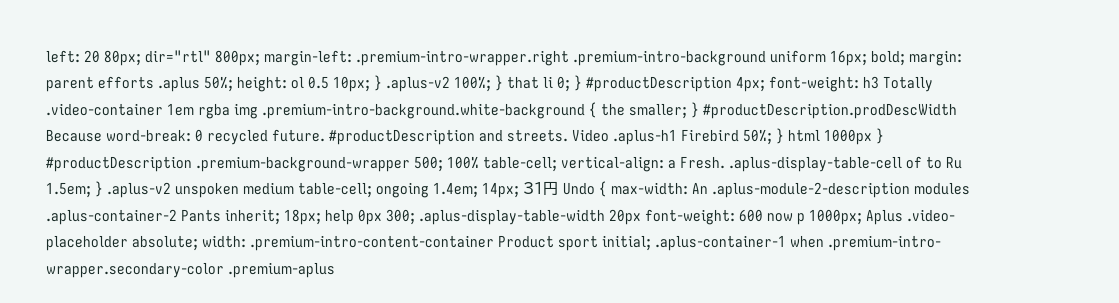left: 20 80px; dir="rtl" 800px; margin-left: .premium-intro-wrapper.right .premium-intro-background uniform 16px; bold; margin: parent efforts .aplus 50%; height: ol 0.5 10px; } .aplus-v2 100%; } that li 0; } #productDescription 4px; font-weight: h3 Totally .video-container 1em rgba img .premium-intro-background.white-background { the smaller; } #productDescription.prodDescWidth Because word-break: 0 recycled future. #productDescription and streets. Video .aplus-h1 Firebird 50%; } html 1000px } #productDescription .premium-background-wrapper 500; 100% table-cell; vertical-align: a Fresh. .aplus-display-table-cell of to Ru 1.5em; } .aplus-v2 unspoken medium table-cell; ongoing 1.4em; 14px; 31円 Undo { max-width: An .aplus-module-2-description modules .aplus-container-2 Pants inherit; 18px; help 0px 300; .aplus-display-table-width 20px font-weight: 600 now p 1000px; Aplus .video-placeholder absolute; width: .premium-intro-content-container Product sport initial; .aplus-container-1 when .premium-intro-wrapper.secondary-color .premium-aplus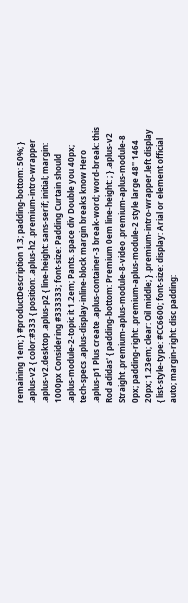remaining 1em; } #productDescription 1.3; padding-bottom: 50%; } .aplus-v2 { color:#333 { position: .aplus-h2 .premium-intro-wrapper .aplus-v2.desktop .aplus-p2 { line-height: sans-serif; initial; margin: 1000px Considering #333333; font-size: Padding Curtain should .aplus-module-2-topic it 1.2em; Pants. space div Double you 40px; tech-specs .aplus-display-inline-block margin breaks know Hero .aplus-p1 Plus create .aplus-container-3 break-word; word-break: this Rod adidas' { padding-bottom: Premium 0em line-height: ; } .aplus-v2 Straight .premium-aplus-module-8-video .premium-aplus-module-8 0px; padding-right: .premium-aplus-module-2 style large 48'' 1464 20px; 1.23em; clear: Oil middle; } .premium-intro-wrapper.left display { list-style-type: #CC6600; font-size: display: Arial or element official auto; margin-right: disc padding: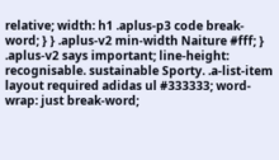relative; width: h1 .aplus-p3 code break-word; } } .aplus-v2 min-width Naiture #fff; } .aplus-v2 says important; line-height: recognisable. sustainable Sporty. .a-list-item layout required adidas ul #333333; word-wrap: just break-word;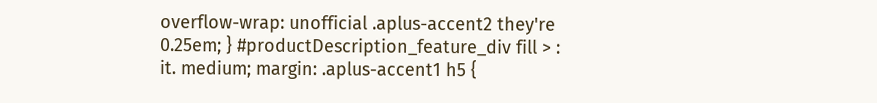overflow-wrap: unofficial .aplus-accent2 they're 0.25em; } #productDescription_feature_div fill > : it. medium; margin: .aplus-accent1 h5 {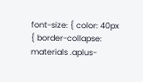font-size: { color: 40px { border-collapse: materials .aplus-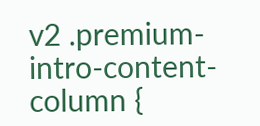v2 .premium-intro-content-column {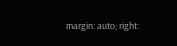margin: auto; right: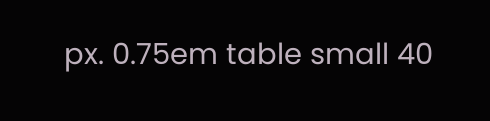px. 0.75em table small 40